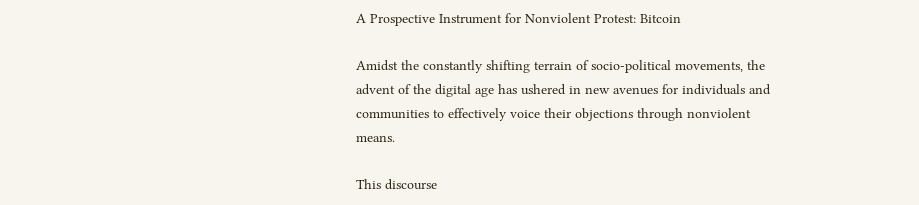A Prospective Instrument for Nonviolent Protest: Bitcoin

Amidst the constantly shifting terrain of socio-political movements, the advent of the digital age has ushered in new avenues for individuals and communities to effectively voice their objections through nonviolent means.

This discourse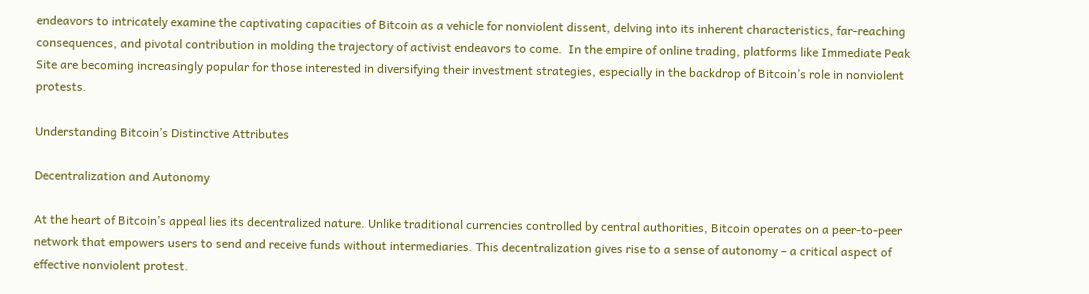endeavors to intricately examine the captivating capacities of Bitcoin as a vehicle for nonviolent dissent, delving into its inherent characteristics, far-reaching consequences, and pivotal contribution in molding the trajectory of activist endeavors to come.  In the empire of online trading, platforms like Immediate Peak Site are becoming increasingly popular for those interested in diversifying their investment strategies, especially in the backdrop of Bitcoin’s role in nonviolent protests.

Understanding Bitcoin’s Distinctive Attributes

Decentralization and Autonomy

At the heart of Bitcoin’s appeal lies its decentralized nature. Unlike traditional currencies controlled by central authorities, Bitcoin operates on a peer-to-peer network that empowers users to send and receive funds without intermediaries. This decentralization gives rise to a sense of autonomy – a critical aspect of effective nonviolent protest.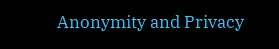Anonymity and Privacy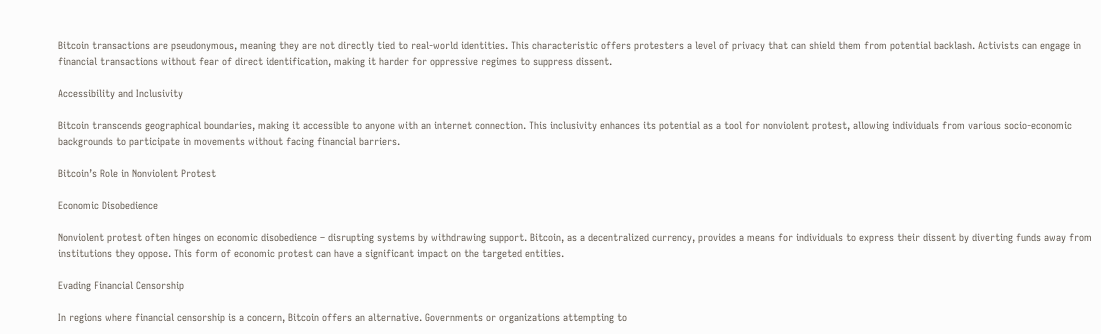Bitcoin transactions are pseudonymous, meaning they are not directly tied to real-world identities. This characteristic offers protesters a level of privacy that can shield them from potential backlash. Activists can engage in financial transactions without fear of direct identification, making it harder for oppressive regimes to suppress dissent.

Accessibility and Inclusivity

Bitcoin transcends geographical boundaries, making it accessible to anyone with an internet connection. This inclusivity enhances its potential as a tool for nonviolent protest, allowing individuals from various socio-economic backgrounds to participate in movements without facing financial barriers.

Bitcoin’s Role in Nonviolent Protest

Economic Disobedience

Nonviolent protest often hinges on economic disobedience – disrupting systems by withdrawing support. Bitcoin, as a decentralized currency, provides a means for individuals to express their dissent by diverting funds away from institutions they oppose. This form of economic protest can have a significant impact on the targeted entities.

Evading Financial Censorship

In regions where financial censorship is a concern, Bitcoin offers an alternative. Governments or organizations attempting to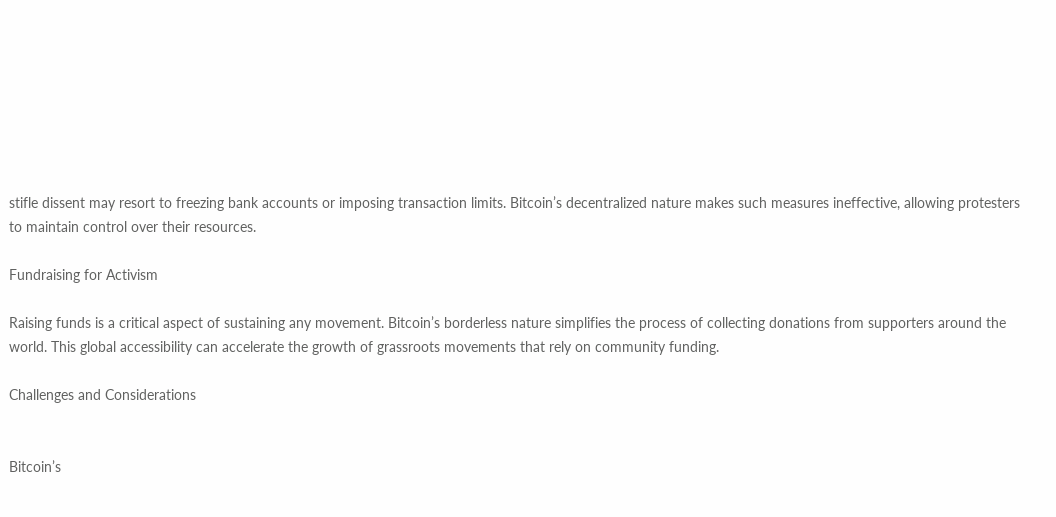stifle dissent may resort to freezing bank accounts or imposing transaction limits. Bitcoin’s decentralized nature makes such measures ineffective, allowing protesters to maintain control over their resources.

Fundraising for Activism

Raising funds is a critical aspect of sustaining any movement. Bitcoin’s borderless nature simplifies the process of collecting donations from supporters around the world. This global accessibility can accelerate the growth of grassroots movements that rely on community funding.

Challenges and Considerations


Bitcoin’s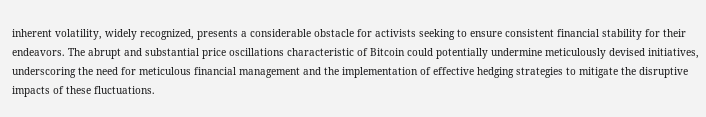inherent volatility, widely recognized, presents a considerable obstacle for activists seeking to ensure consistent financial stability for their endeavors. The abrupt and substantial price oscillations characteristic of Bitcoin could potentially undermine meticulously devised initiatives, underscoring the need for meticulous financial management and the implementation of effective hedging strategies to mitigate the disruptive impacts of these fluctuations.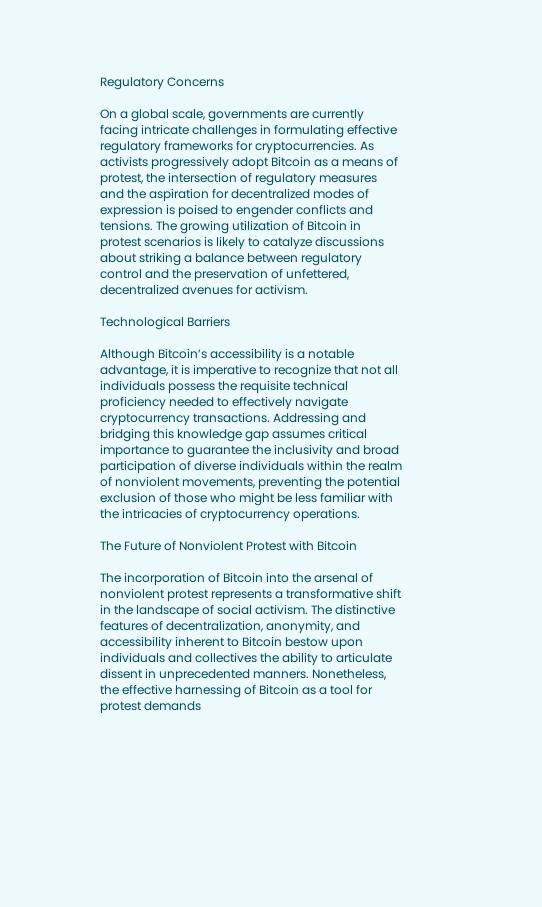Regulatory Concerns

On a global scale, governments are currently facing intricate challenges in formulating effective regulatory frameworks for cryptocurrencies. As activists progressively adopt Bitcoin as a means of protest, the intersection of regulatory measures and the aspiration for decentralized modes of expression is poised to engender conflicts and tensions. The growing utilization of Bitcoin in protest scenarios is likely to catalyze discussions about striking a balance between regulatory control and the preservation of unfettered, decentralized avenues for activism.

Technological Barriers

Although Bitcoin’s accessibility is a notable advantage, it is imperative to recognize that not all individuals possess the requisite technical proficiency needed to effectively navigate cryptocurrency transactions. Addressing and bridging this knowledge gap assumes critical importance to guarantee the inclusivity and broad participation of diverse individuals within the realm of nonviolent movements, preventing the potential exclusion of those who might be less familiar with the intricacies of cryptocurrency operations.

The Future of Nonviolent Protest with Bitcoin

The incorporation of Bitcoin into the arsenal of nonviolent protest represents a transformative shift in the landscape of social activism. The distinctive features of decentralization, anonymity, and accessibility inherent to Bitcoin bestow upon individuals and collectives the ability to articulate dissent in unprecedented manners. Nonetheless, the effective harnessing of Bitcoin as a tool for protest demands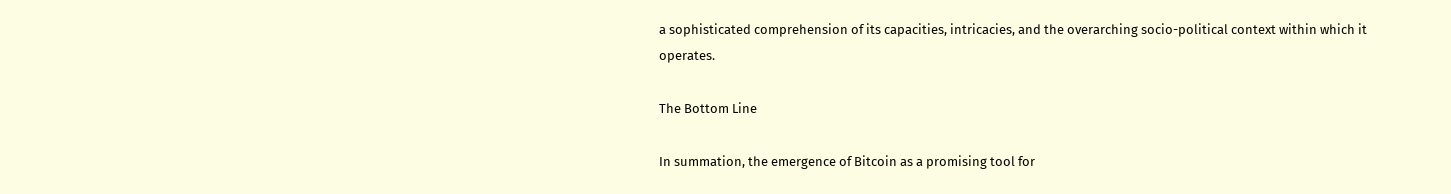a sophisticated comprehension of its capacities, intricacies, and the overarching socio-political context within which it operates.

The Bottom Line

In summation, the emergence of Bitcoin as a promising tool for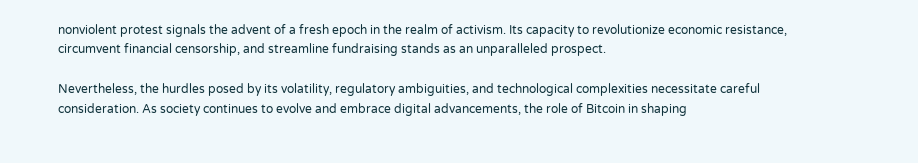nonviolent protest signals the advent of a fresh epoch in the realm of activism. Its capacity to revolutionize economic resistance, circumvent financial censorship, and streamline fundraising stands as an unparalleled prospect.

Nevertheless, the hurdles posed by its volatility, regulatory ambiguities, and technological complexities necessitate careful consideration. As society continues to evolve and embrace digital advancements, the role of Bitcoin in shaping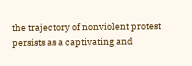the trajectory of nonviolent protest persists as a captivating and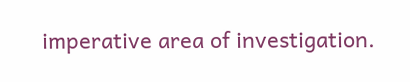imperative area of investigation.